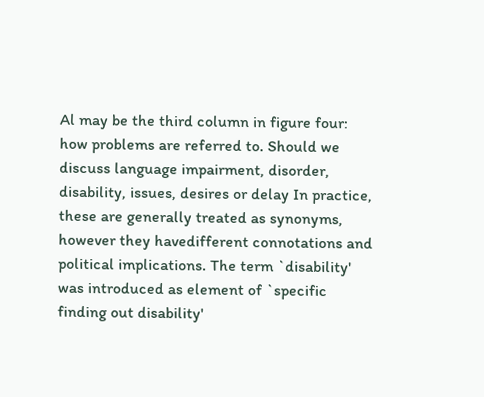Al may be the third column in figure four: how problems are referred to. Should we discuss language impairment, disorder, disability, issues, desires or delay In practice, these are generally treated as synonyms, however they havedifferent connotations and political implications. The term `disability' was introduced as element of `specific finding out disability'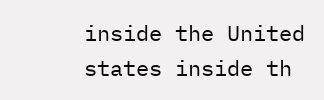inside the United states inside th